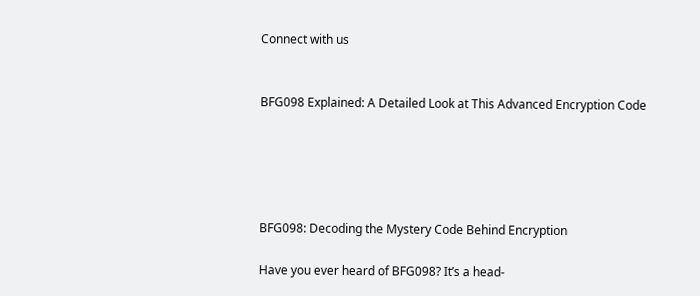Connect with us


BFG098 Explained: A Detailed Look at This Advanced Encryption Code





BFG098: Decoding the Mystery Code Behind Encryption

Have you ever heard of BFG098? It’s a head-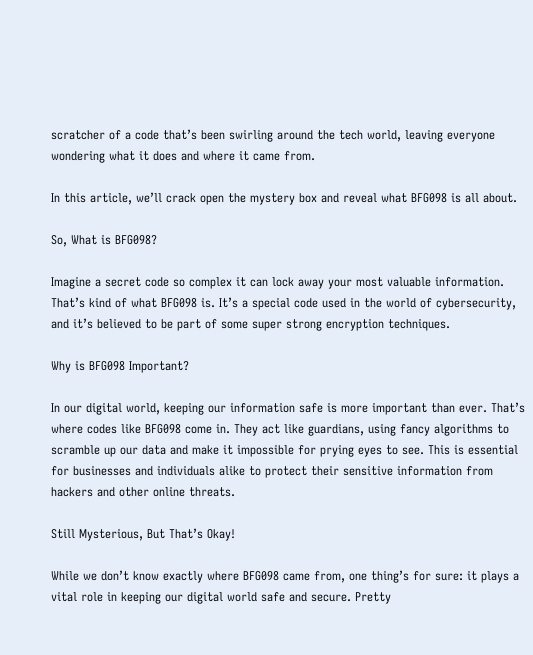scratcher of a code that’s been swirling around the tech world, leaving everyone wondering what it does and where it came from.

In this article, we’ll crack open the mystery box and reveal what BFG098 is all about.

So, What is BFG098?

Imagine a secret code so complex it can lock away your most valuable information. That’s kind of what BFG098 is. It’s a special code used in the world of cybersecurity, and it’s believed to be part of some super strong encryption techniques.

Why is BFG098 Important?

In our digital world, keeping our information safe is more important than ever. That’s where codes like BFG098 come in. They act like guardians, using fancy algorithms to scramble up our data and make it impossible for prying eyes to see. This is essential for businesses and individuals alike to protect their sensitive information from hackers and other online threats.

Still Mysterious, But That’s Okay!

While we don’t know exactly where BFG098 came from, one thing’s for sure: it plays a vital role in keeping our digital world safe and secure. Pretty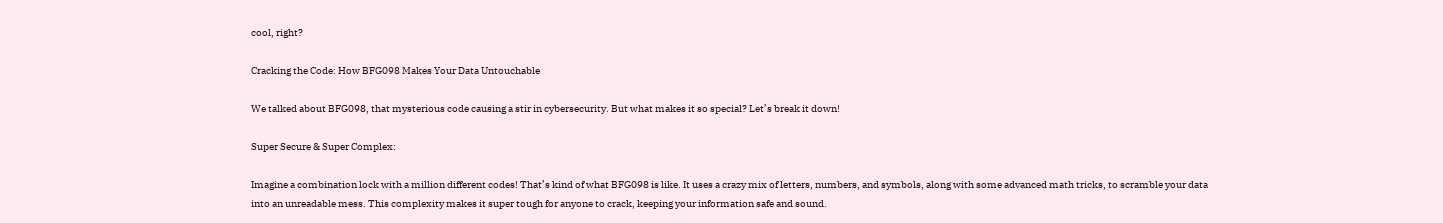cool, right?

Cracking the Code: How BFG098 Makes Your Data Untouchable

We talked about BFG098, that mysterious code causing a stir in cybersecurity. But what makes it so special? Let’s break it down!

Super Secure & Super Complex:

Imagine a combination lock with a million different codes! That’s kind of what BFG098 is like. It uses a crazy mix of letters, numbers, and symbols, along with some advanced math tricks, to scramble your data into an unreadable mess. This complexity makes it super tough for anyone to crack, keeping your information safe and sound.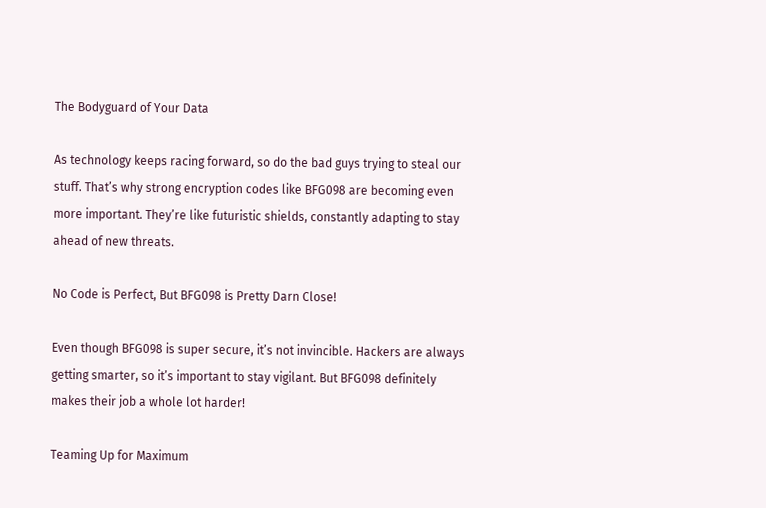The Bodyguard of Your Data

As technology keeps racing forward, so do the bad guys trying to steal our stuff. That’s why strong encryption codes like BFG098 are becoming even more important. They’re like futuristic shields, constantly adapting to stay ahead of new threats.

No Code is Perfect, But BFG098 is Pretty Darn Close!

Even though BFG098 is super secure, it’s not invincible. Hackers are always getting smarter, so it’s important to stay vigilant. But BFG098 definitely makes their job a whole lot harder!

Teaming Up for Maximum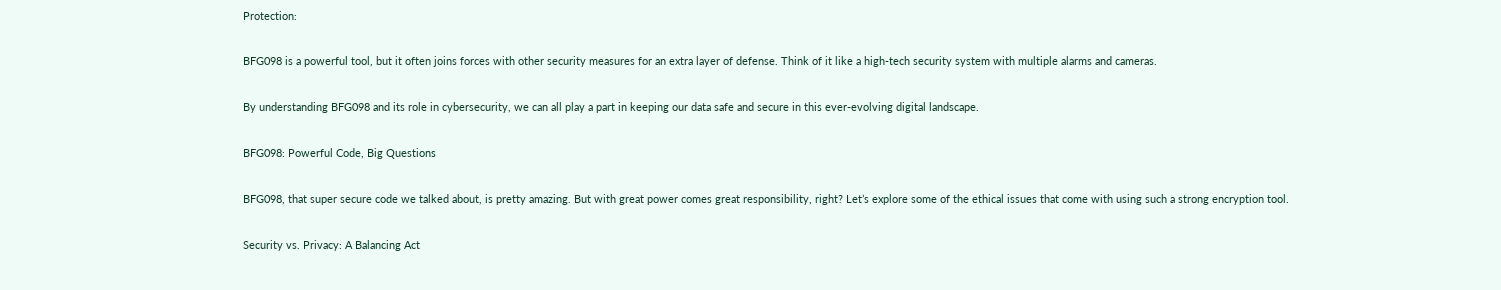Protection:

BFG098 is a powerful tool, but it often joins forces with other security measures for an extra layer of defense. Think of it like a high-tech security system with multiple alarms and cameras.

By understanding BFG098 and its role in cybersecurity, we can all play a part in keeping our data safe and secure in this ever-evolving digital landscape.

BFG098: Powerful Code, Big Questions

BFG098, that super secure code we talked about, is pretty amazing. But with great power comes great responsibility, right? Let’s explore some of the ethical issues that come with using such a strong encryption tool.

Security vs. Privacy: A Balancing Act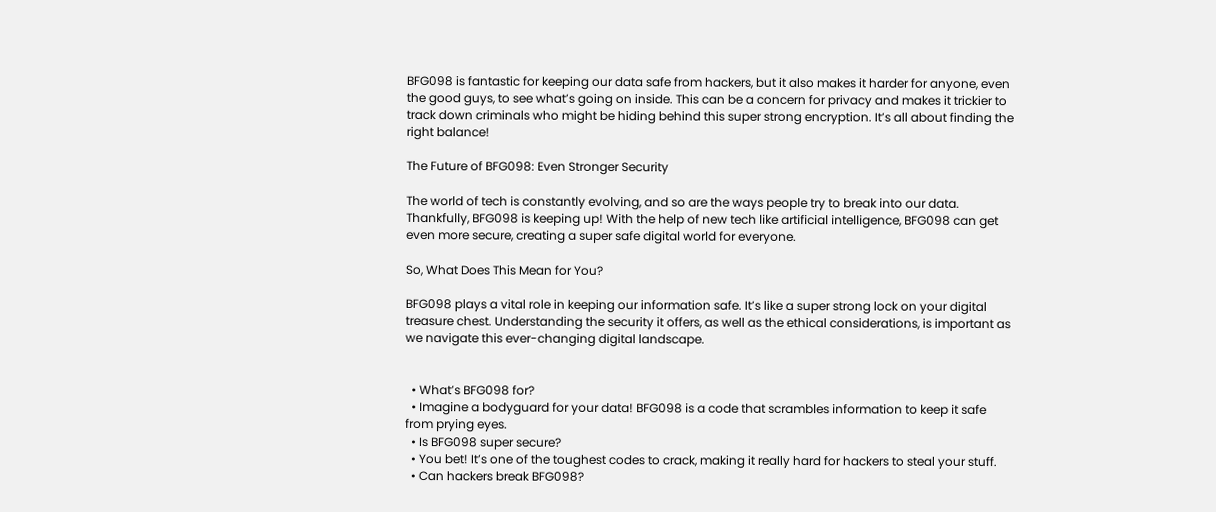BFG098 is fantastic for keeping our data safe from hackers, but it also makes it harder for anyone, even the good guys, to see what’s going on inside. This can be a concern for privacy and makes it trickier to track down criminals who might be hiding behind this super strong encryption. It’s all about finding the right balance!

The Future of BFG098: Even Stronger Security

The world of tech is constantly evolving, and so are the ways people try to break into our data. Thankfully, BFG098 is keeping up! With the help of new tech like artificial intelligence, BFG098 can get even more secure, creating a super safe digital world for everyone.

So, What Does This Mean for You?

BFG098 plays a vital role in keeping our information safe. It’s like a super strong lock on your digital treasure chest. Understanding the security it offers, as well as the ethical considerations, is important as we navigate this ever-changing digital landscape.


  • What’s BFG098 for?
  • Imagine a bodyguard for your data! BFG098 is a code that scrambles information to keep it safe from prying eyes.
  • Is BFG098 super secure?
  • You bet! It’s one of the toughest codes to crack, making it really hard for hackers to steal your stuff.
  • Can hackers break BFG098?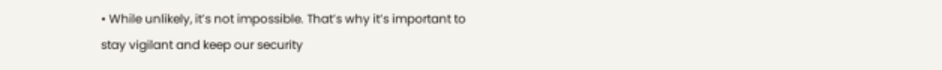• While unlikely, it’s not impossible. That’s why it’s important to stay vigilant and keep our security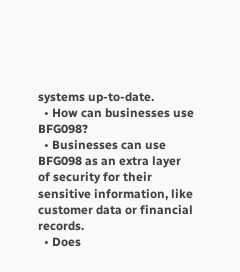systems up-to-date.
  • How can businesses use BFG098?
  • Businesses can use BFG098 as an extra layer of security for their sensitive information, like customer data or financial records.
  • Does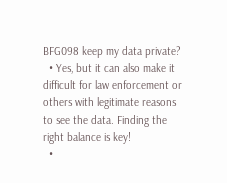BFG098 keep my data private?
  • Yes, but it can also make it difficult for law enforcement or others with legitimate reasons to see the data. Finding the right balance is key!
  •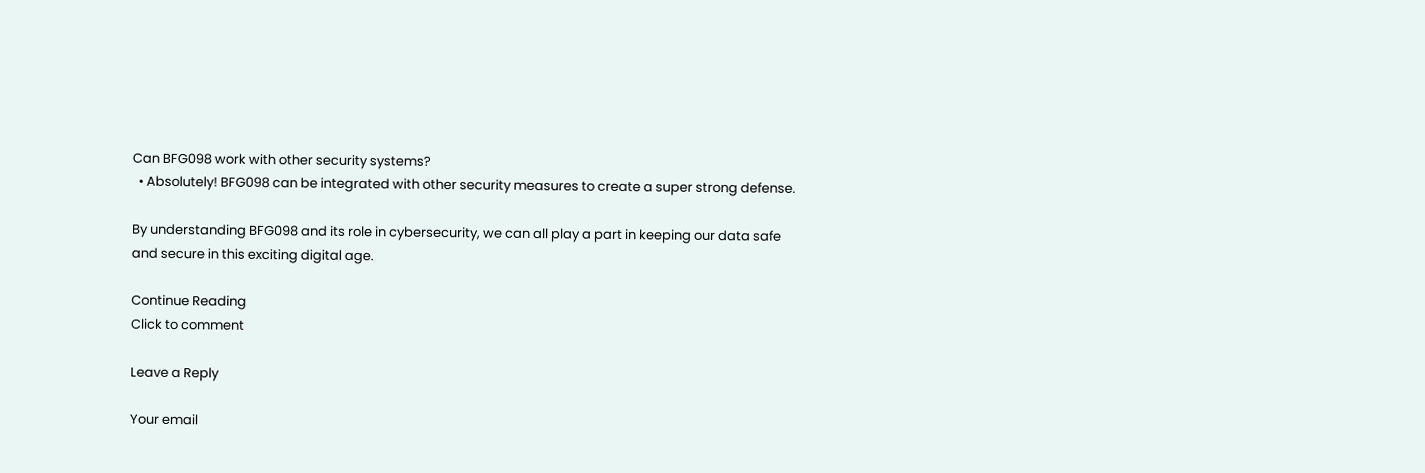Can BFG098 work with other security systems?
  • Absolutely! BFG098 can be integrated with other security measures to create a super strong defense.

By understanding BFG098 and its role in cybersecurity, we can all play a part in keeping our data safe and secure in this exciting digital age.

Continue Reading
Click to comment

Leave a Reply

Your email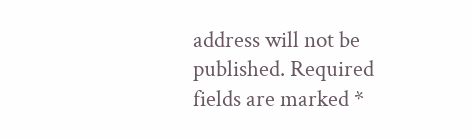address will not be published. Required fields are marked *